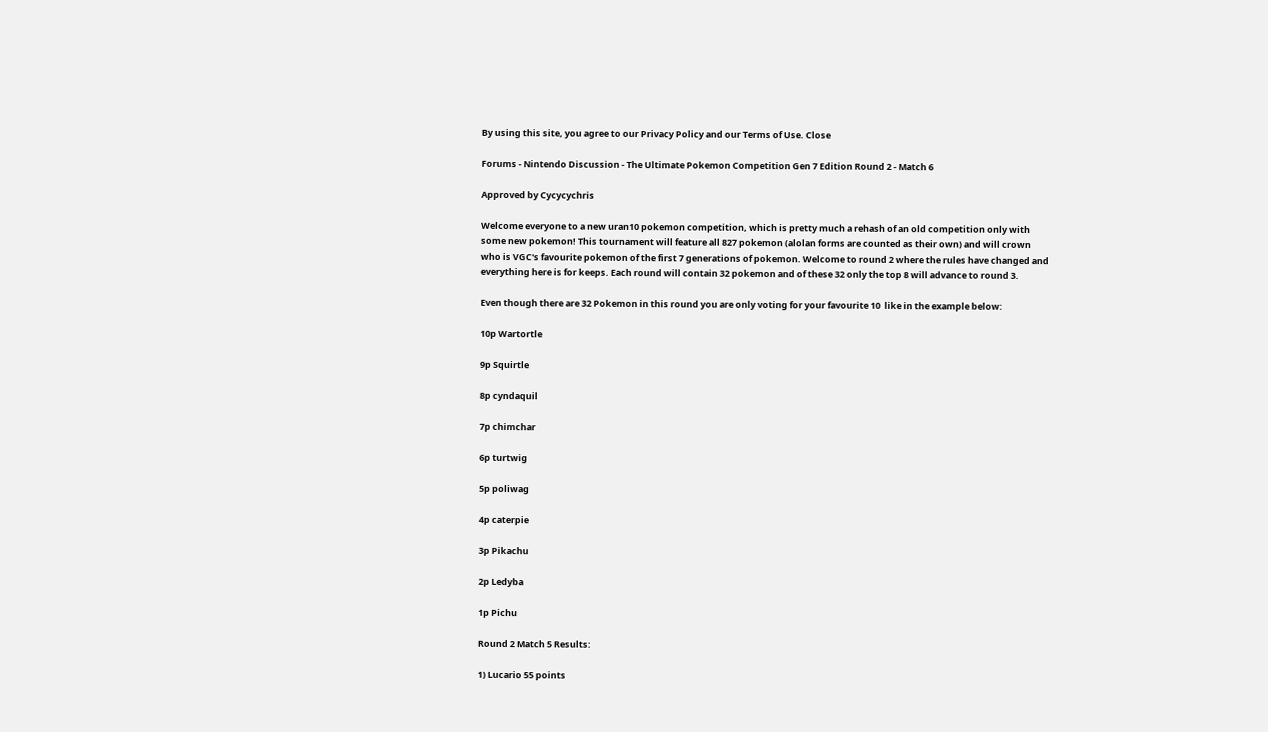By using this site, you agree to our Privacy Policy and our Terms of Use. Close

Forums - Nintendo Discussion - The Ultimate Pokemon Competition Gen 7 Edition Round 2 - Match 6

Approved by Cycycychris

Welcome everyone to a new uran10 pokemon competition, which is pretty much a rehash of an old competition only with some new pokemon! This tournament will feature all 827 pokemon (alolan forms are counted as their own) and will crown who is VGC's favourite pokemon of the first 7 generations of pokemon. Welcome to round 2 where the rules have changed and everything here is for keeps. Each round will contain 32 pokemon and of these 32 only the top 8 will advance to round 3.

Even though there are 32 Pokemon in this round you are only voting for your favourite 10  like in the example below:

10p Wartortle

9p Squirtle

8p cyndaquil

7p chimchar

6p turtwig

5p poliwag

4p caterpie

3p Pikachu

2p Ledyba

1p Pichu

Round 2 Match 5 Results:

1) Lucario 55 points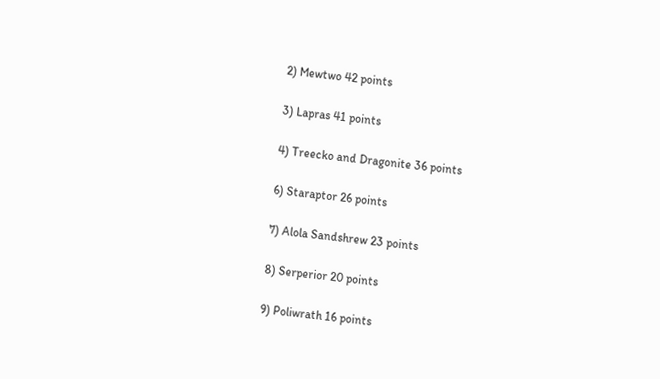2) Mewtwo 42 points

3) Lapras 41 points

4) Treecko and Dragonite 36 points

6) Staraptor 26 points

7) Alola Sandshrew 23 points

8) Serperior 20 points

9) Poliwrath 16 points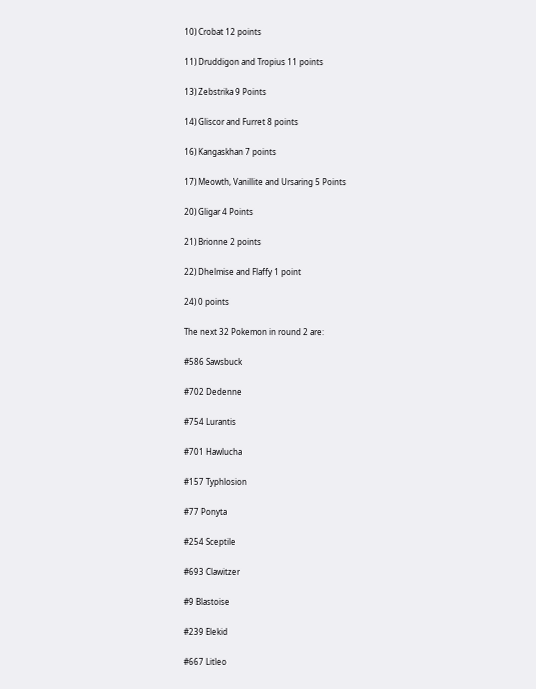10) Crobat 12 points

11) Druddigon and Tropius 11 points

13) Zebstrika 9 Points

14) Gliscor and Furret 8 points

16) Kangaskhan 7 points

17) Meowth, Vanillite and Ursaring 5 Points

20) Gligar 4 Points

21) Brionne 2 points

22) Dhelmise and Flaffy 1 point

24) 0 points

The next 32 Pokemon in round 2 are:

#586 Sawsbuck

#702 Dedenne

#754 Lurantis

#701 Hawlucha

#157 Typhlosion

#77 Ponyta

#254 Sceptile

#693 Clawitzer

#9 Blastoise

#239 Elekid

#667 Litleo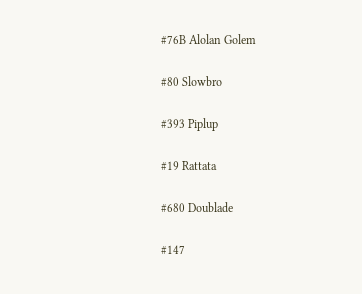#76B Alolan Golem

#80 Slowbro

#393 Piplup

#19 Rattata

#680 Doublade

#147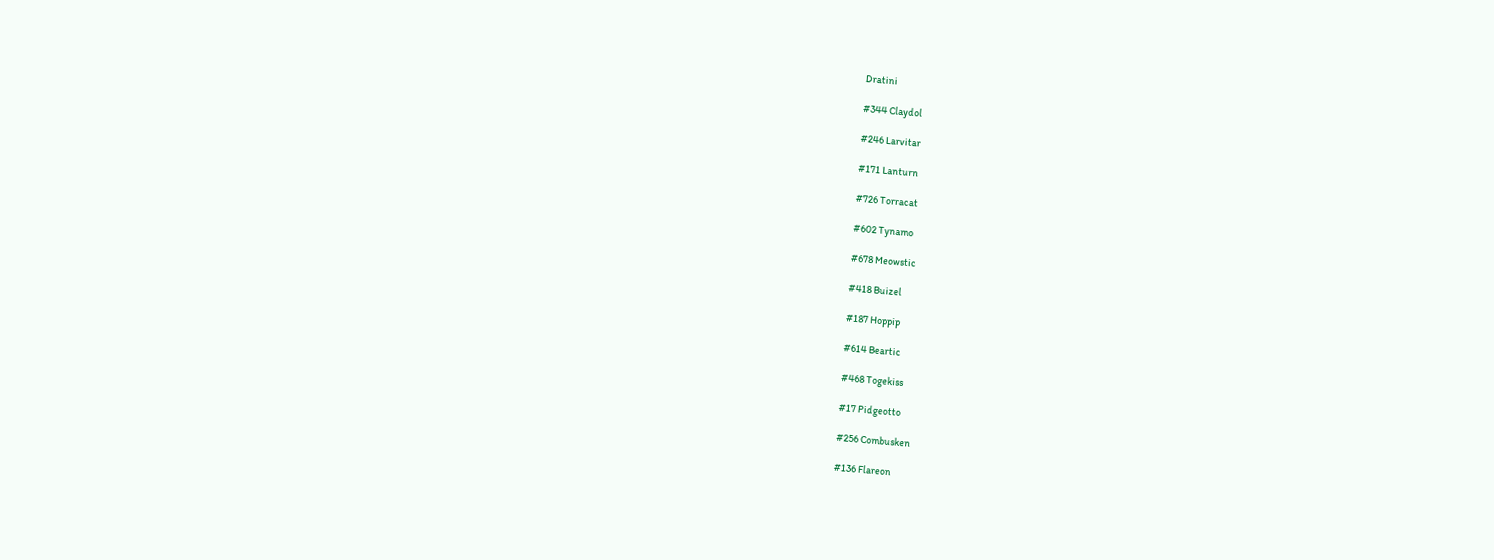Dratini

#344 Claydol

#246 Larvitar

#171 Lanturn

#726 Torracat

#602 Tynamo

#678 Meowstic

#418 Buizel

#187 Hoppip

#614 Beartic

#468 Togekiss

#17 Pidgeotto

#256 Combusken

#136 Flareon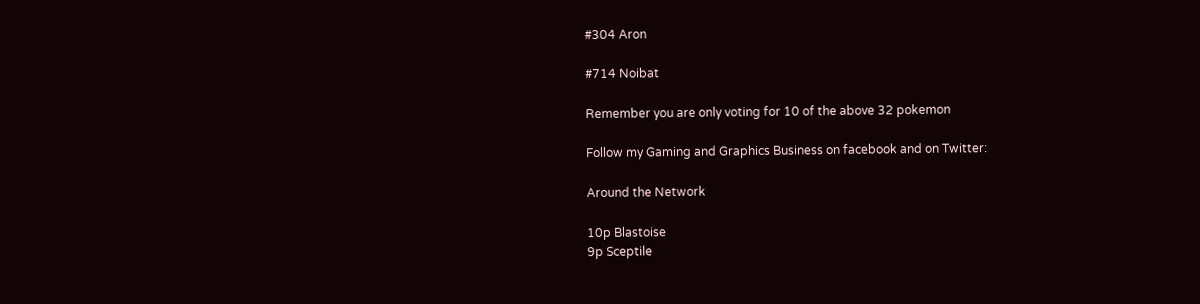#304 Aron

#714 Noibat

Remember you are only voting for 10 of the above 32 pokemon

Follow my Gaming and Graphics Business on facebook and on Twitter:

Around the Network

10p Blastoise
9p Sceptile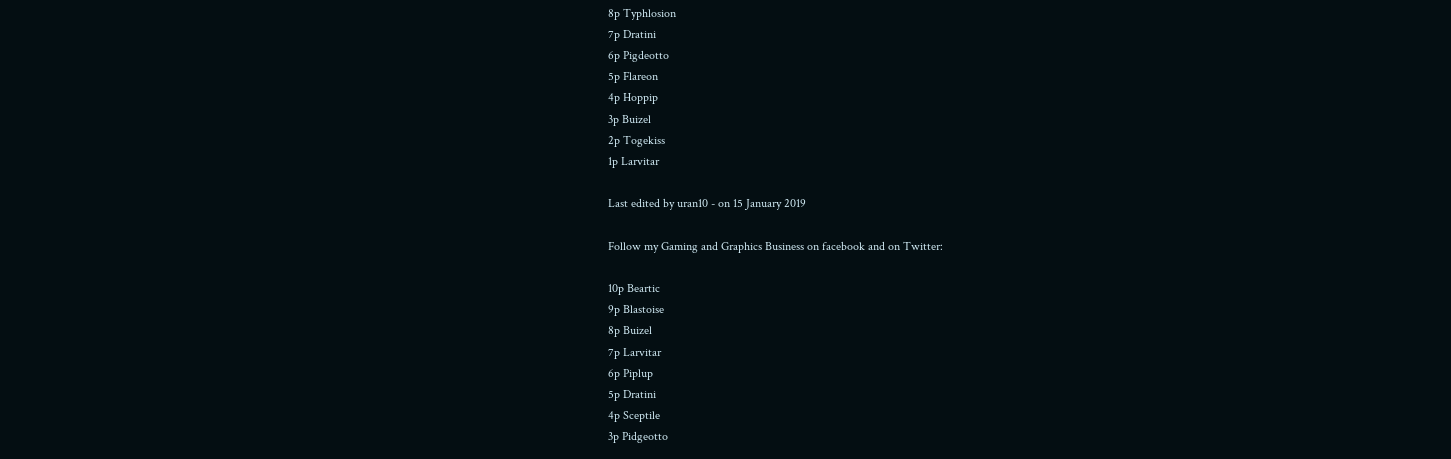8p Typhlosion
7p Dratini
6p Pigdeotto
5p Flareon
4p Hoppip
3p Buizel
2p Togekiss
1p Larvitar

Last edited by uran10 - on 15 January 2019

Follow my Gaming and Graphics Business on facebook and on Twitter:

10p Beartic
9p Blastoise
8p Buizel
7p Larvitar
6p Piplup
5p Dratini
4p Sceptile
3p Pidgeotto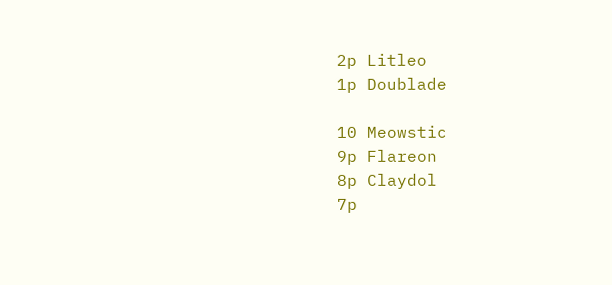2p Litleo
1p Doublade

10 Meowstic
9p Flareon
8p Claydol
7p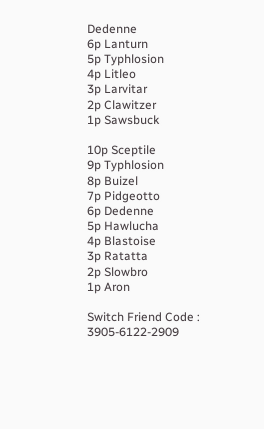Dedenne
6p Lanturn
5p Typhlosion
4p Litleo
3p Larvitar
2p Clawitzer
1p Sawsbuck

10p Sceptile
9p Typhlosion
8p Buizel
7p Pidgeotto
6p Dedenne
5p Hawlucha
4p Blastoise
3p Ratatta
2p Slowbro
1p Aron

Switch Friend Code : 3905-6122-2909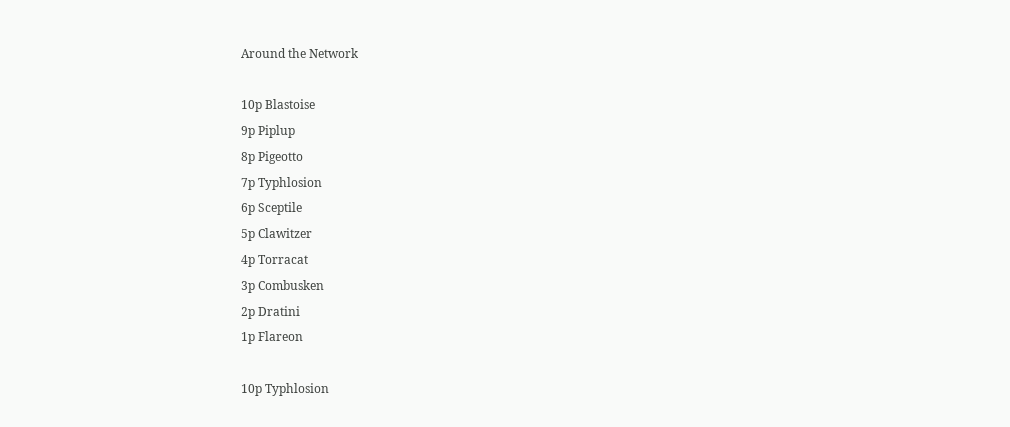Around the Network

10p Blastoise
9p Piplup
8p Pigeotto
7p Typhlosion
6p Sceptile
5p Clawitzer
4p Torracat
3p Combusken
2p Dratini
1p Flareon

10p Typhlosion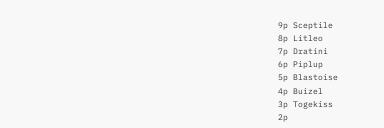9p Sceptile
8p Litleo
7p Dratini
6p Piplup
5p Blastoise
4p Buizel
3p Togekiss
2p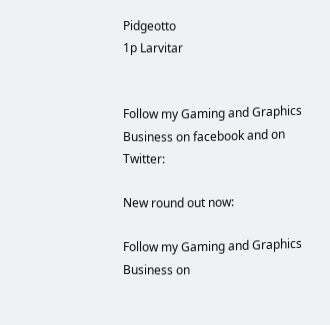Pidgeotto
1p Larvitar


Follow my Gaming and Graphics Business on facebook and on Twitter:

New round out now:

Follow my Gaming and Graphics Business on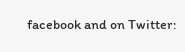facebook and on Twitter: